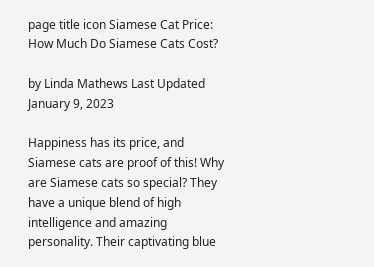page title icon Siamese Cat Price: How Much Do Siamese Cats Cost?

by Linda Mathews Last Updated January 9, 2023

Happiness has its price, and Siamese cats are proof of this! Why are Siamese cats so special? They have a unique blend of high intelligence and amazing personality. Their captivating blue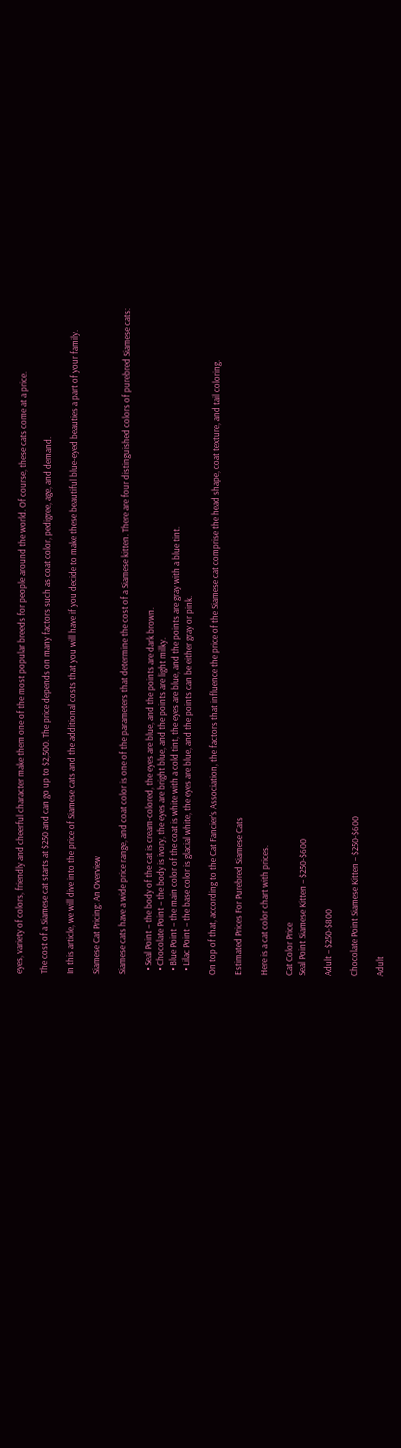eyes, variety of colors, friendly and cheerful character make them one of the most popular breeds for people around the world. Of course, these cats come at a price.

The cost of a Siamese cat starts at $250 and can go up to $2,500. The price depends on many factors such as coat color, pedigree, age, and demand.

In this article, we will dive into the price of Siamese cats and the additional costs that you will have if you decide to make these beautiful blue-eyed beauties a part of your family.

Siamese Cat Pricing: An Overview

Siamese cats have a wide price range, and coat color is one of the parameters that determine the cost of a Siamese kitten. There are four distinguished colors of purebred Siamese cats:

  • Seal Point – the body of the cat is cream-colored, the eyes are blue, and the points are dark brown.
  • Chocolate Point – the body is ivory, the eyes are bright blue, and the points are light milky.
  • Blue Point – the main color of the coat is white with a cold tint, the eyes are blue, and the points are gray with a blue tint.
  • Lilac Point – the base color is glacial white, the eyes are blue, and the points can be either gray or pink.

On top of that, according to the Cat Fancier’s Association, the factors that influence the price of the Siamese cat comprise the head shape, coat texture, and tail coloring.

Estimated Prices For Purebred Siamese Cats

Here is a cat color chart with prices.

Cat Color Price
Seal Point Siamese Kitten – $250-$600

Adult – $250-$800

Chocolate Point Siamese Kitten – $250-$600

Adult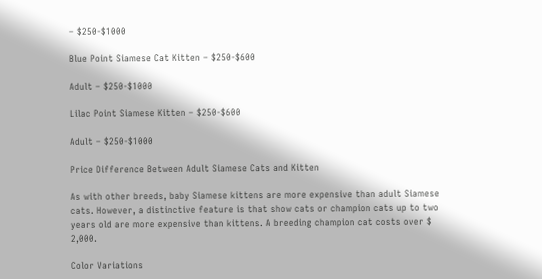– $250-$1000

Blue Point Siamese Cat Kitten – $250-$600

Adult – $250-$1000

Lilac Point Siamese Kitten – $250-$600

Adult – $250-$1000

Price Difference Between Adult Siamese Cats and Kitten

As with other breeds, baby Siamese kittens are more expensive than adult Siamese cats. However, a distinctive feature is that show cats or champion cats up to two years old are more expensive than kittens. A breeding champion cat costs over $ 2,000.

Color Variations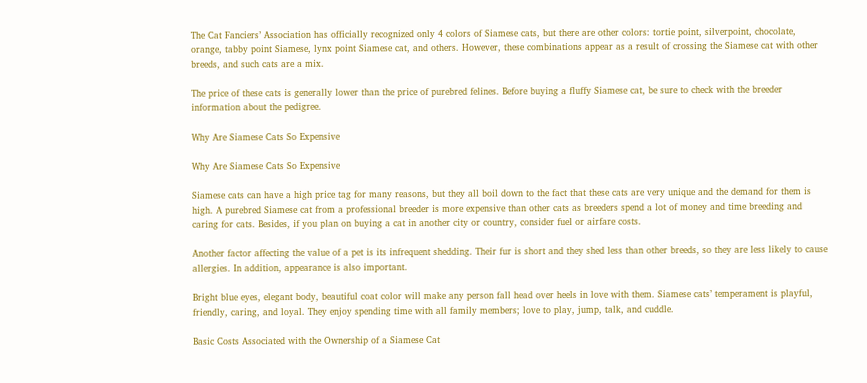The Cat Fanciers’ Association has officially recognized only 4 colors of Siamese cats, but there are other colors: tortie point, silverpoint, chocolate, orange, tabby point Siamese, lynx point Siamese cat, and others. However, these combinations appear as a result of crossing the Siamese cat with other breeds, and such cats are a mix.

The price of these cats is generally lower than the price of purebred felines. Before buying a fluffy Siamese cat, be sure to check with the breeder information about the pedigree.

Why Are Siamese Cats So Expensive

Why Are Siamese Cats So Expensive

Siamese cats can have a high price tag for many reasons, but they all boil down to the fact that these cats are very unique and the demand for them is high. A purebred Siamese cat from a professional breeder is more expensive than other cats as breeders spend a lot of money and time breeding and caring for cats. Besides, if you plan on buying a cat in another city or country, consider fuel or airfare costs.

Another factor affecting the value of a pet is its infrequent shedding. Their fur is short and they shed less than other breeds, so they are less likely to cause allergies. In addition, appearance is also important.

Bright blue eyes, elegant body, beautiful coat color will make any person fall head over heels in love with them. Siamese cats’ temperament is playful, friendly, caring, and loyal. They enjoy spending time with all family members; love to play, jump, talk, and cuddle.

Basic Costs Associated with the Ownership of a Siamese Cat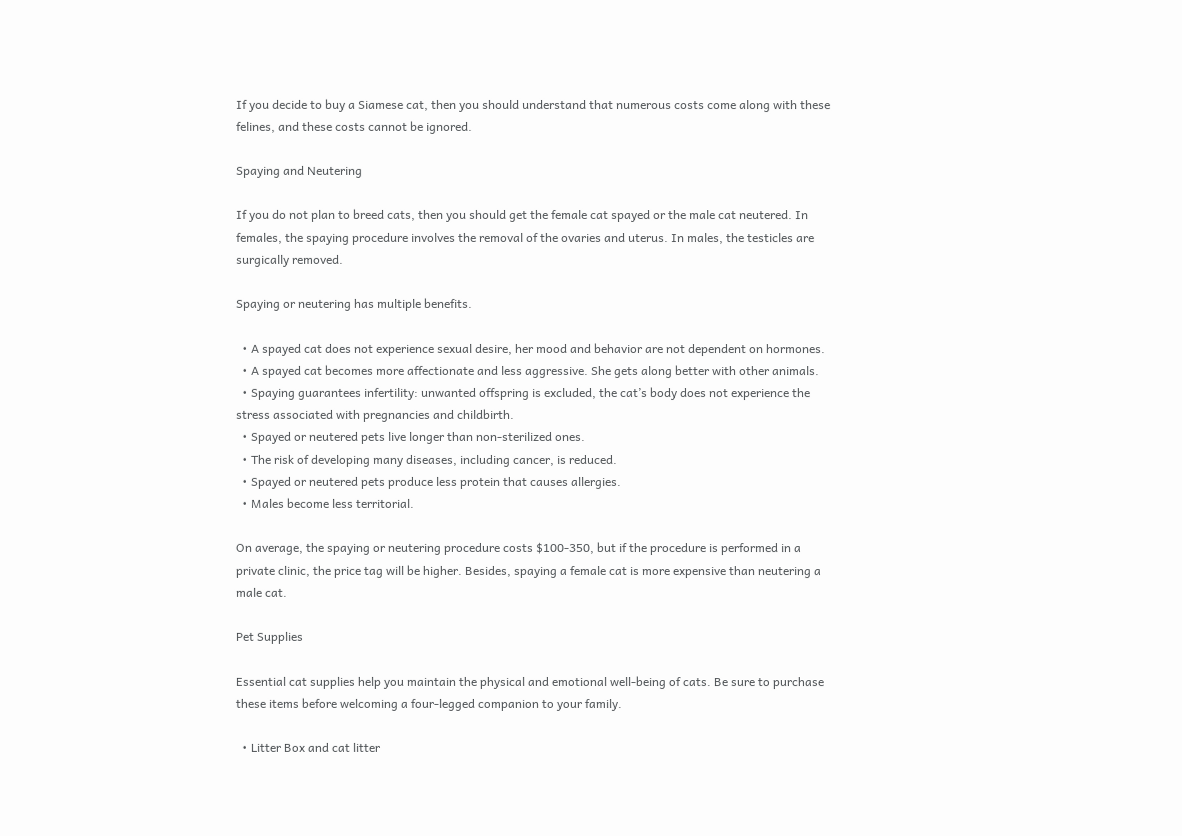If you decide to buy a Siamese cat, then you should understand that numerous costs come along with these felines, and these costs cannot be ignored.

Spaying and Neutering

If you do not plan to breed cats, then you should get the female cat spayed or the male cat neutered. In females, the spaying procedure involves the removal of the ovaries and uterus. In males, the testicles are surgically removed.

Spaying or neutering has multiple benefits.

  • A spayed cat does not experience sexual desire, her mood and behavior are not dependent on hormones.
  • A spayed cat becomes more affectionate and less aggressive. She gets along better with other animals.
  • Spaying guarantees infertility: unwanted offspring is excluded, the cat’s body does not experience the stress associated with pregnancies and childbirth.
  • Spayed or neutered pets live longer than non-sterilized ones.
  • The risk of developing many diseases, including cancer, is reduced.
  • Spayed or neutered pets produce less protein that causes allergies.
  • Males become less territorial.

On average, the spaying or neutering procedure costs $100-350, but if the procedure is performed in a private clinic, the price tag will be higher. Besides, spaying a female cat is more expensive than neutering a male cat.

Pet Supplies

Essential cat supplies help you maintain the physical and emotional well-being of cats. Be sure to purchase these items before welcoming a four-legged companion to your family.

  • Litter Box and cat litter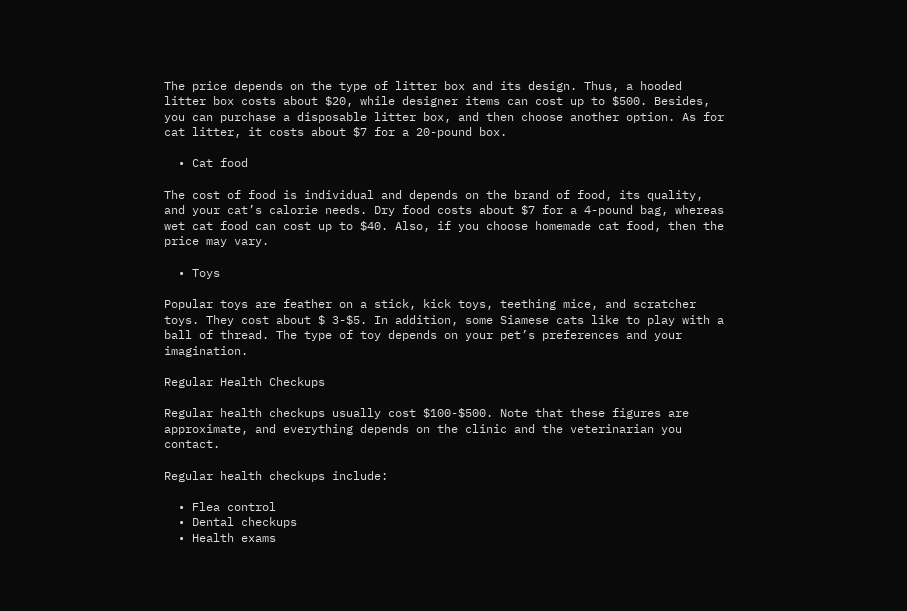The price depends on the type of litter box and its design. Thus, a hooded litter box costs about $20, while designer items can cost up to $500. Besides, you can purchase a disposable litter box, and then choose another option. As for cat litter, it costs about $7 for a 20-pound box.

  • Cat food

The cost of food is individual and depends on the brand of food, its quality, and your cat’s calorie needs. Dry food costs about $7 for a 4-pound bag, whereas wet cat food can cost up to $40. Also, if you choose homemade cat food, then the price may vary.

  • Toys

Popular toys are feather on a stick, kick toys, teething mice, and scratcher toys. They cost about $ 3-$5. In addition, some Siamese cats like to play with a ball of thread. The type of toy depends on your pet’s preferences and your imagination.

Regular Health Checkups

Regular health checkups usually cost $100-$500. Note that these figures are approximate, and everything depends on the clinic and the veterinarian you contact.

Regular health checkups include:

  • Flea control
  • Dental checkups
  • Health exams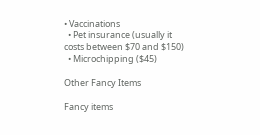• Vaccinations
  • Pet insurance (usually it costs between $70 and $150)
  • Microchipping ($45)

Other Fancy Items

Fancy items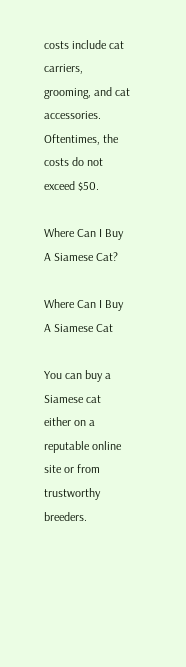costs include cat carriers, grooming, and cat accessories. Oftentimes, the costs do not exceed $50.

Where Can I Buy A Siamese Cat?

Where Can I Buy A Siamese Cat

You can buy a Siamese cat either on a reputable online site or from trustworthy breeders.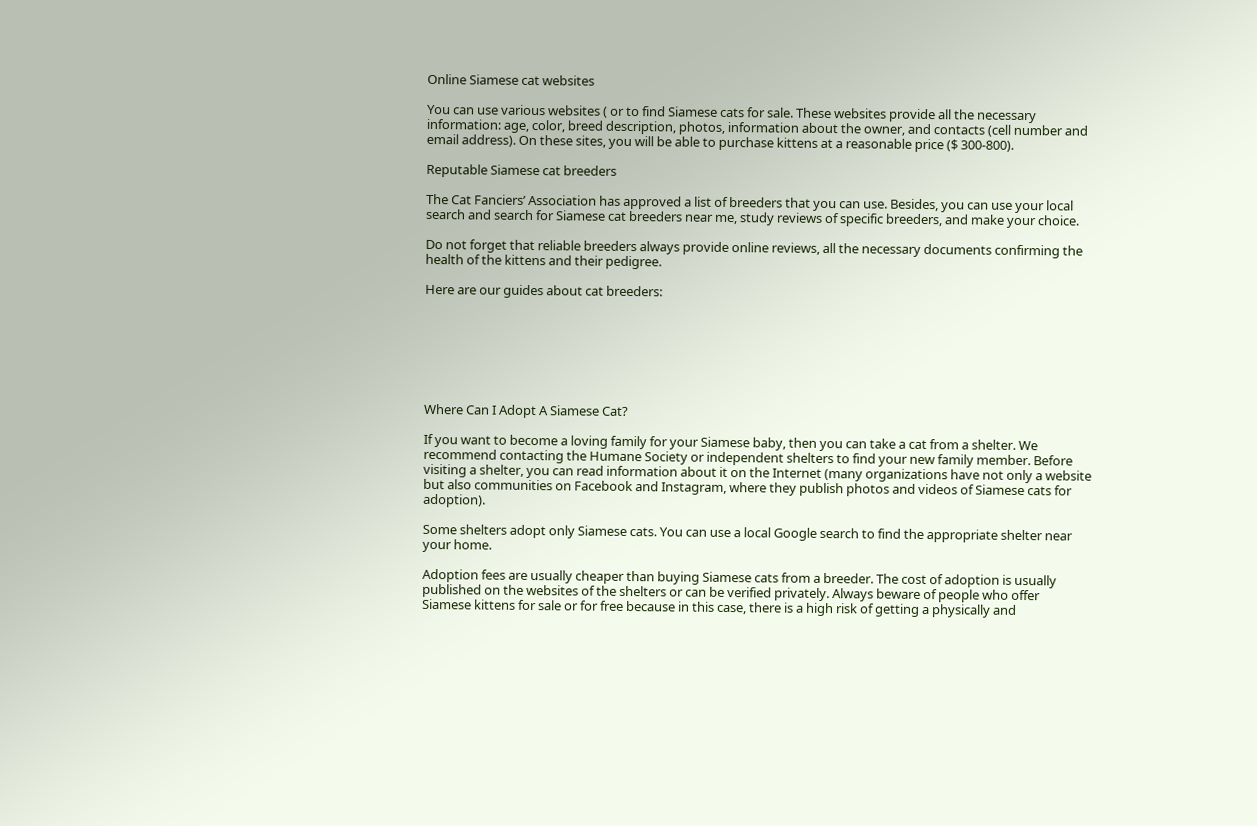Online Siamese cat websites

You can use various websites ( or to find Siamese cats for sale. These websites provide all the necessary information: age, color, breed description, photos, information about the owner, and contacts (cell number and email address). On these sites, you will be able to purchase kittens at a reasonable price ($ 300-800).

Reputable Siamese cat breeders

The Cat Fanciers’ Association has approved a list of breeders that you can use. Besides, you can use your local search and search for Siamese cat breeders near me, study reviews of specific breeders, and make your choice.

Do not forget that reliable breeders always provide online reviews, all the necessary documents confirming the health of the kittens and their pedigree.

Here are our guides about cat breeders:







Where Can I Adopt A Siamese Cat?

If you want to become a loving family for your Siamese baby, then you can take a cat from a shelter. We recommend contacting the Humane Society or independent shelters to find your new family member. Before visiting a shelter, you can read information about it on the Internet (many organizations have not only a website but also communities on Facebook and Instagram, where they publish photos and videos of Siamese cats for adoption).

Some shelters adopt only Siamese cats. You can use a local Google search to find the appropriate shelter near your home.

Adoption fees are usually cheaper than buying Siamese cats from a breeder. The cost of adoption is usually published on the websites of the shelters or can be verified privately. Always beware of people who offer Siamese kittens for sale or for free because in this case, there is a high risk of getting a physically and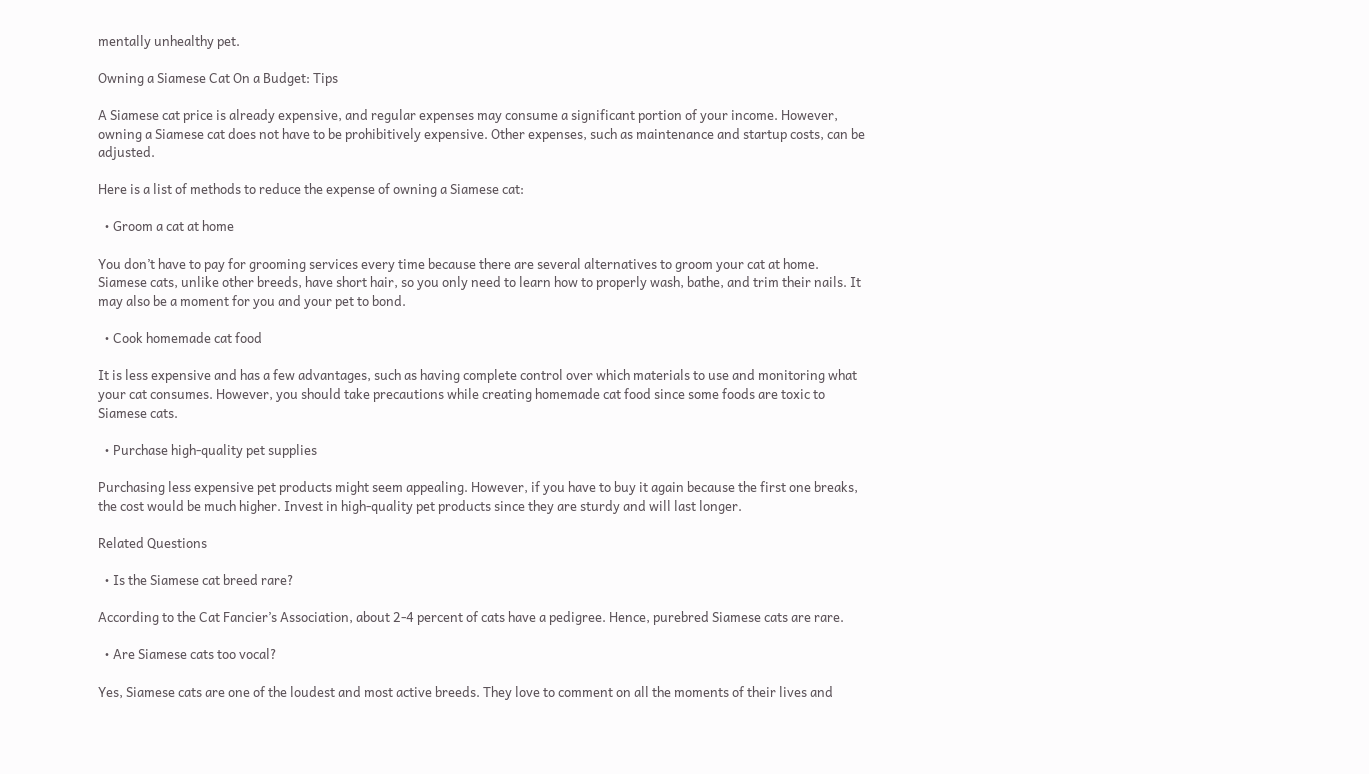mentally unhealthy pet.

Owning a Siamese Cat On a Budget: Tips

A Siamese cat price is already expensive, and regular expenses may consume a significant portion of your income. However, owning a Siamese cat does not have to be prohibitively expensive. Other expenses, such as maintenance and startup costs, can be adjusted.

Here is a list of methods to reduce the expense of owning a Siamese cat:

  • Groom a cat at home

You don’t have to pay for grooming services every time because there are several alternatives to groom your cat at home. Siamese cats, unlike other breeds, have short hair, so you only need to learn how to properly wash, bathe, and trim their nails. It may also be a moment for you and your pet to bond.

  • Cook homemade cat food

It is less expensive and has a few advantages, such as having complete control over which materials to use and monitoring what your cat consumes. However, you should take precautions while creating homemade cat food since some foods are toxic to Siamese cats.

  • Purchase high-quality pet supplies

Purchasing less expensive pet products might seem appealing. However, if you have to buy it again because the first one breaks, the cost would be much higher. Invest in high-quality pet products since they are sturdy and will last longer.

Related Questions

  • Is the Siamese cat breed rare?

According to the Cat Fancier’s Association, about 2-4 percent of cats have a pedigree. Hence, purebred Siamese cats are rare.

  • Are Siamese cats too vocal?

Yes, Siamese cats are one of the loudest and most active breeds. They love to comment on all the moments of their lives and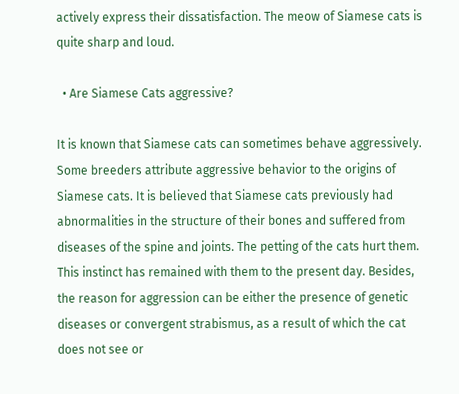actively express their dissatisfaction. The meow of Siamese cats is quite sharp and loud.

  • Are Siamese Cats aggressive?

It is known that Siamese cats can sometimes behave aggressively. Some breeders attribute aggressive behavior to the origins of Siamese cats. It is believed that Siamese cats previously had abnormalities in the structure of their bones and suffered from diseases of the spine and joints. The petting of the cats hurt them. This instinct has remained with them to the present day. Besides, the reason for aggression can be either the presence of genetic diseases or convergent strabismus, as a result of which the cat does not see or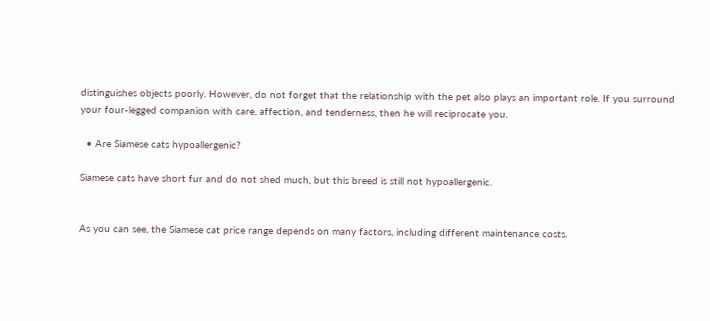distinguishes objects poorly. However, do not forget that the relationship with the pet also plays an important role. If you surround your four-legged companion with care, affection, and tenderness, then he will reciprocate you.

  • Are Siamese cats hypoallergenic?

Siamese cats have short fur and do not shed much, but this breed is still not hypoallergenic.


As you can see, the Siamese cat price range depends on many factors, including different maintenance costs.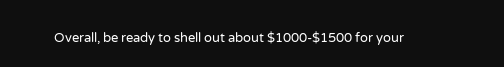Overall, be ready to shell out about $1000-$1500 for your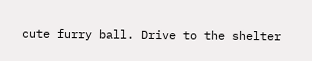cute furry ball. Drive to the shelter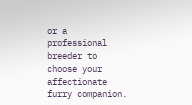or a professional breeder to choose your affectionate furry companion.